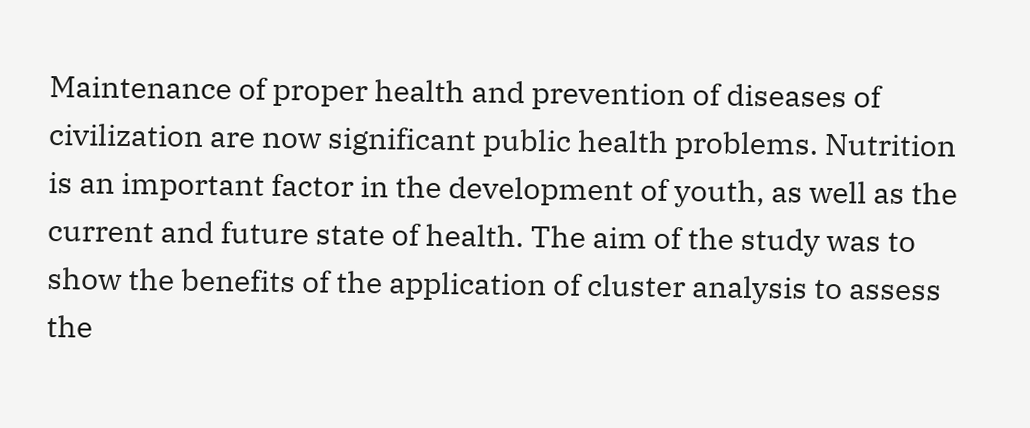Maintenance of proper health and prevention of diseases of civilization are now significant public health problems. Nutrition is an important factor in the development of youth, as well as the current and future state of health. The aim of the study was to show the benefits of the application of cluster analysis to assess the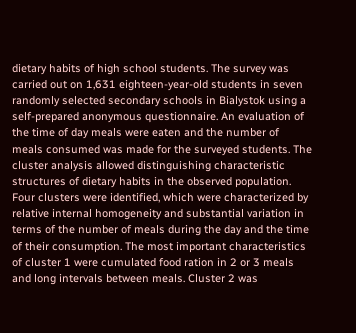dietary habits of high school students. The survey was carried out on 1,631 eighteen-year-old students in seven randomly selected secondary schools in Bialystok using a self-prepared anonymous questionnaire. An evaluation of the time of day meals were eaten and the number of meals consumed was made for the surveyed students. The cluster analysis allowed distinguishing characteristic structures of dietary habits in the observed population. Four clusters were identified, which were characterized by relative internal homogeneity and substantial variation in terms of the number of meals during the day and the time of their consumption. The most important characteristics of cluster 1 were cumulated food ration in 2 or 3 meals and long intervals between meals. Cluster 2 was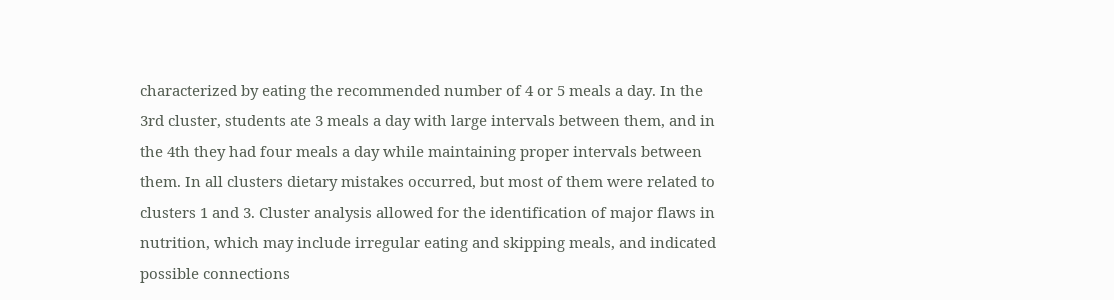characterized by eating the recommended number of 4 or 5 meals a day. In the 3rd cluster, students ate 3 meals a day with large intervals between them, and in the 4th they had four meals a day while maintaining proper intervals between them. In all clusters dietary mistakes occurred, but most of them were related to clusters 1 and 3. Cluster analysis allowed for the identification of major flaws in nutrition, which may include irregular eating and skipping meals, and indicated possible connections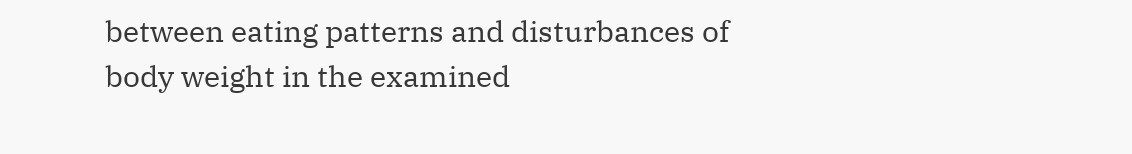between eating patterns and disturbances of body weight in the examined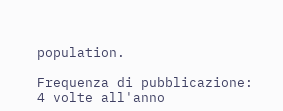population.

Frequenza di pubblicazione:
4 volte all'anno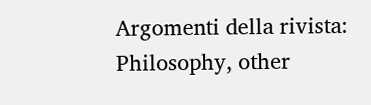Argomenti della rivista:
Philosophy, other